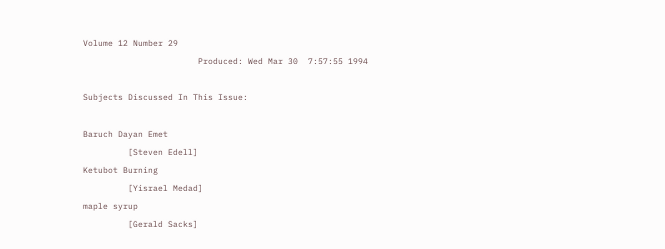Volume 12 Number 29
                       Produced: Wed Mar 30  7:57:55 1994

Subjects Discussed In This Issue:

Baruch Dayan Emet
         [Steven Edell]
Ketubot Burning
         [Yisrael Medad]
maple syrup
         [Gerald Sacks]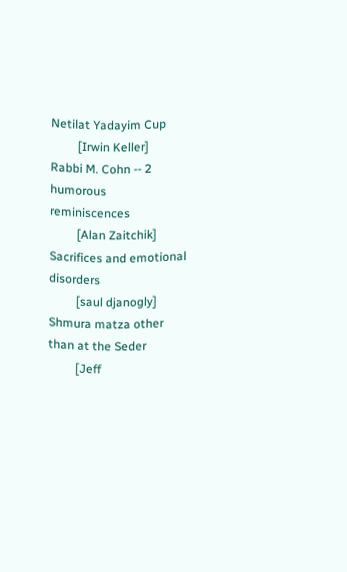Netilat Yadayim Cup
         [Irwin Keller]
Rabbi M. Cohn -- 2 humorous reminiscences
         [Alan Zaitchik]
Sacrifices and emotional disorders
         [saul djanogly]
Shmura matza other than at the Seder
         [Jeff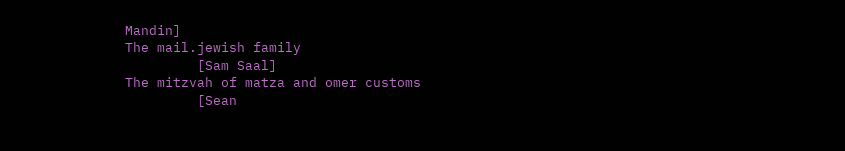Mandin]
The mail.jewish family
         [Sam Saal]
The mitzvah of matza and omer customs
         [Sean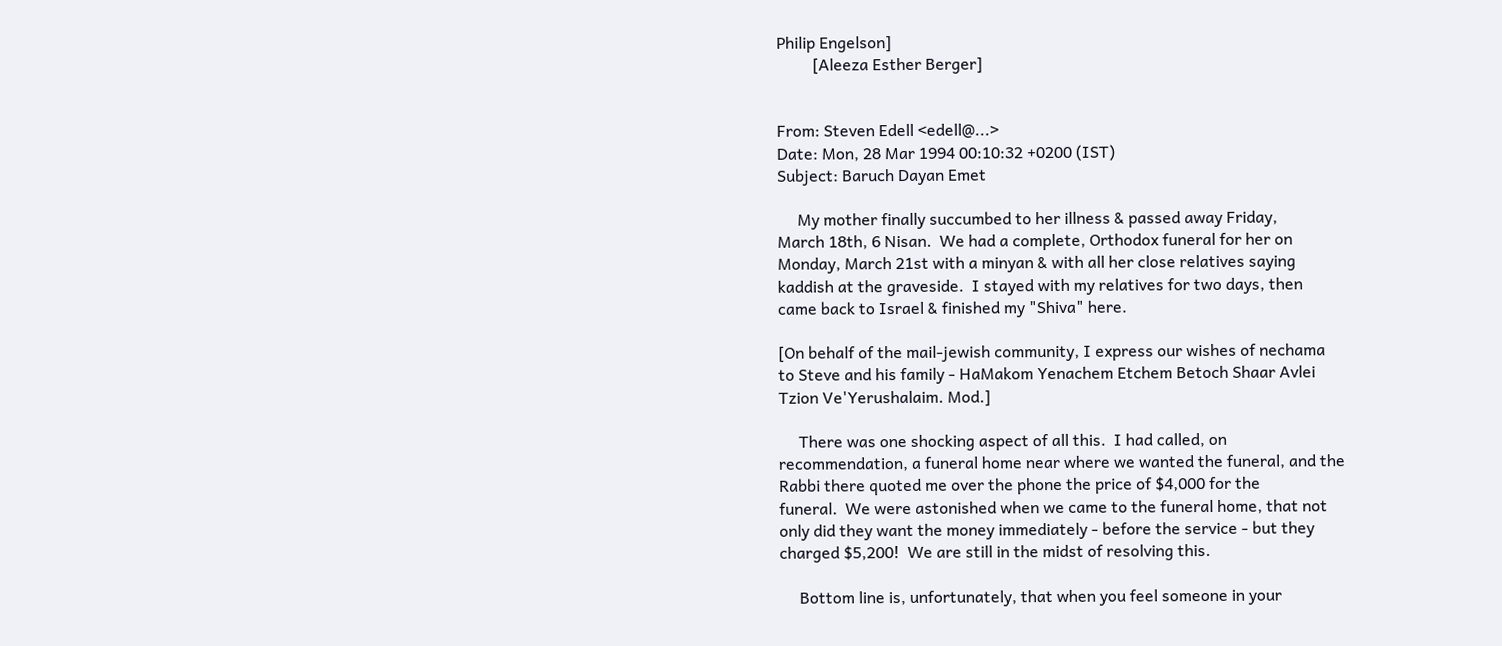Philip Engelson]
         [Aleeza Esther Berger]


From: Steven Edell <edell@...>
Date: Mon, 28 Mar 1994 00:10:32 +0200 (IST)
Subject: Baruch Dayan Emet

     My mother finally succumbed to her illness & passed away Friday,
March 18th, 6 Nisan.  We had a complete, Orthodox funeral for her on
Monday, March 21st with a minyan & with all her close relatives saying
kaddish at the graveside.  I stayed with my relatives for two days, then
came back to Israel & finished my "Shiva" here.

[On behalf of the mail-jewish community, I express our wishes of nechama
to Steve and his family - HaMakom Yenachem Etchem Betoch Shaar Avlei
Tzion Ve'Yerushalaim. Mod.]

     There was one shocking aspect of all this.  I had called, on
recommendation, a funeral home near where we wanted the funeral, and the
Rabbi there quoted me over the phone the price of $4,000 for the
funeral.  We were astonished when we came to the funeral home, that not
only did they want the money immediately - before the service - but they
charged $5,200!  We are still in the midst of resolving this.

     Bottom line is, unfortunately, that when you feel someone in your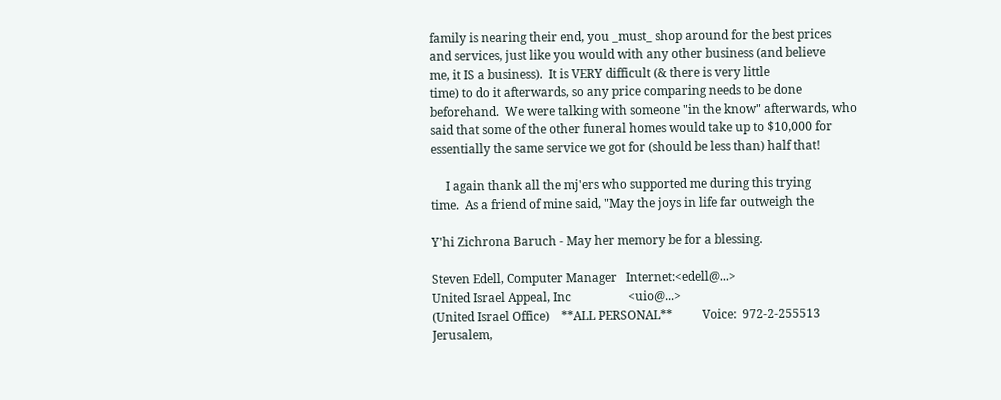family is nearing their end, you _must_ shop around for the best prices
and services, just like you would with any other business (and believe
me, it IS a business).  It is VERY difficult (& there is very little
time) to do it afterwards, so any price comparing needs to be done
beforehand.  We were talking with someone "in the know" afterwards, who
said that some of the other funeral homes would take up to $10,000 for
essentially the same service we got for (should be less than) half that!

     I again thank all the mj'ers who supported me during this trying
time.  As a friend of mine said, "May the joys in life far outweigh the

Y'hi Zichrona Baruch - May her memory be for a blessing.

Steven Edell, Computer Manager   Internet:<edell@...>
United Israel Appeal, Inc                   <uio@...>
(United Israel Office)    **ALL PERSONAL**          Voice:  972-2-255513
Jerusalem,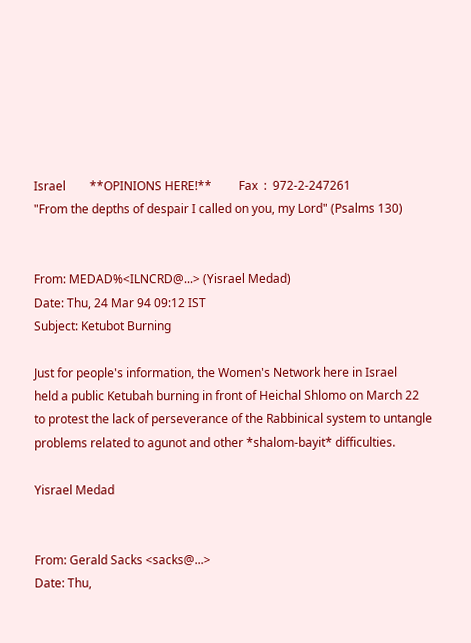Israel        **OPINIONS HERE!**         Fax  :  972-2-247261
"From the depths of despair I called on you, my Lord" (Psalms 130)


From: MEDAD%<ILNCRD@...> (Yisrael Medad)
Date: Thu, 24 Mar 94 09:12 IST
Subject: Ketubot Burning

Just for people's information, the Women's Network here in Israel
held a public Ketubah burning in front of Heichal Shlomo on March 22
to protest the lack of perseverance of the Rabbinical system to untangle
problems related to agunot and other *shalom-bayit* difficulties.

Yisrael Medad


From: Gerald Sacks <sacks@...>
Date: Thu,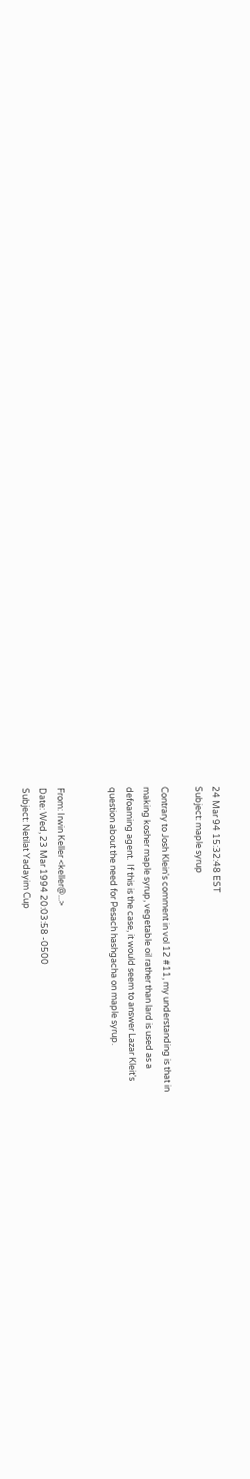24 Mar 94 15:32:48 EST
Subject: maple syrup

Contrary to Josh Klein's comment in vol 12 #11, my understanding is that in
making kosher maple syrup, vegetable oil rather than lard is used as a
defoaming agent.  If this is the case, it would seem to answer Lazar Kleit's
question about the need for Pesach hashgacha on maple syrup.


From: Irwin Keller <keller@...>
Date: Wed, 23 Mar 1994 20:03:58 -0500
Subject: Netilat Yadayim Cup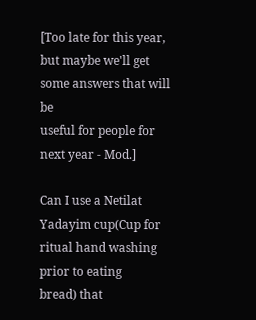[Too late for this year, but maybe we'll get some answers that will be
useful for people for next year - Mod.]

Can I use a Netilat Yadayim cup(Cup for ritual hand washing prior to eating
bread) that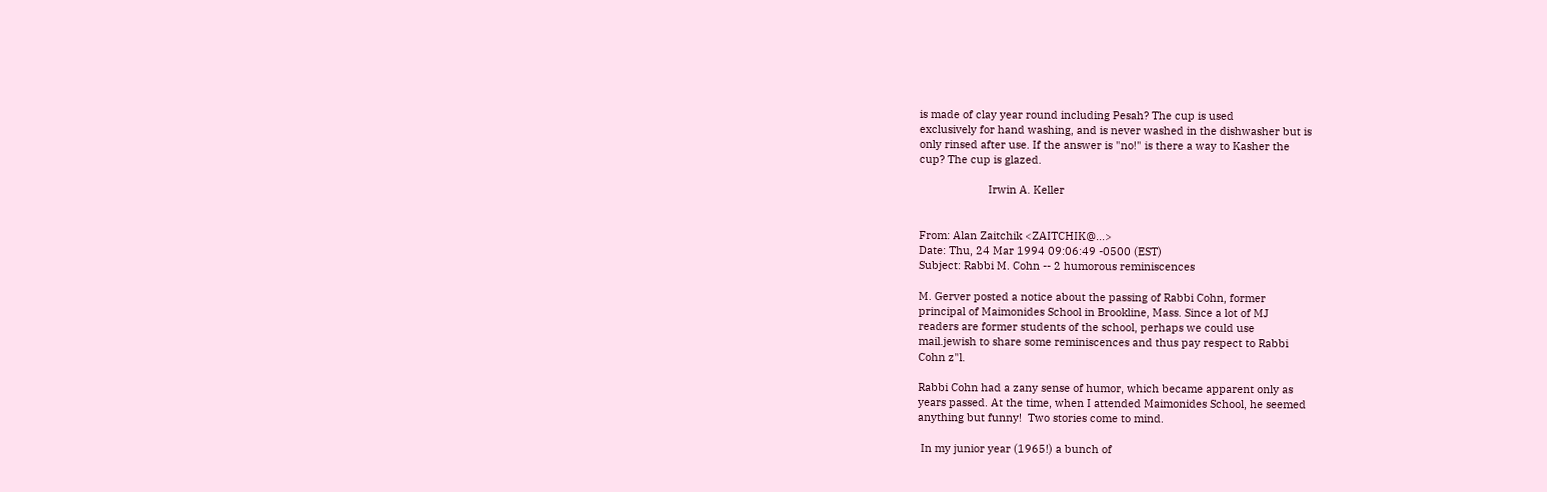is made of clay year round including Pesah? The cup is used
exclusively for hand washing, and is never washed in the dishwasher but is
only rinsed after use. If the answer is "no!" is there a way to Kasher the
cup? The cup is glazed.

                       Irwin A. Keller


From: Alan Zaitchik <ZAITCHIK@...>
Date: Thu, 24 Mar 1994 09:06:49 -0500 (EST)
Subject: Rabbi M. Cohn -- 2 humorous reminiscences

M. Gerver posted a notice about the passing of Rabbi Cohn, former
principal of Maimonides School in Brookline, Mass. Since a lot of MJ
readers are former students of the school, perhaps we could use
mail.jewish to share some reminiscences and thus pay respect to Rabbi
Cohn z"l.

Rabbi Cohn had a zany sense of humor, which became apparent only as
years passed. At the time, when I attended Maimonides School, he seemed
anything but funny!  Two stories come to mind.

 In my junior year (1965!) a bunch of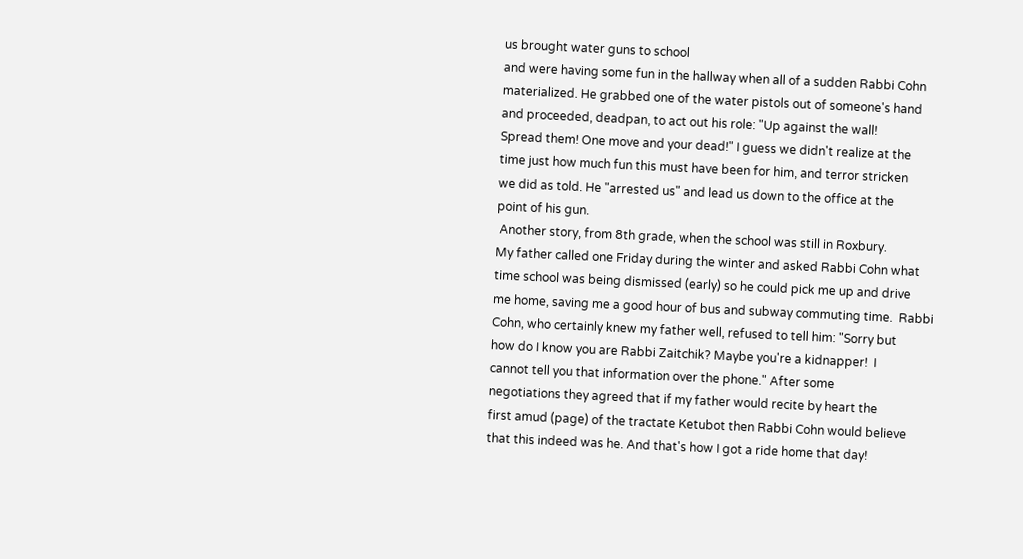us brought water guns to school
and were having some fun in the hallway when all of a sudden Rabbi Cohn
materialized. He grabbed one of the water pistols out of someone's hand
and proceeded, deadpan, to act out his role: "Up against the wall!
Spread them! One move and your dead!" I guess we didn't realize at the
time just how much fun this must have been for him, and terror stricken
we did as told. He "arrested us" and lead us down to the office at the
point of his gun.
 Another story, from 8th grade, when the school was still in Roxbury.
My father called one Friday during the winter and asked Rabbi Cohn what
time school was being dismissed (early) so he could pick me up and drive
me home, saving me a good hour of bus and subway commuting time.  Rabbi
Cohn, who certainly knew my father well, refused to tell him: "Sorry but
how do I know you are Rabbi Zaitchik? Maybe you're a kidnapper!  I
cannot tell you that information over the phone." After some
negotiations they agreed that if my father would recite by heart the
first amud (page) of the tractate Ketubot then Rabbi Cohn would believe
that this indeed was he. And that's how I got a ride home that day!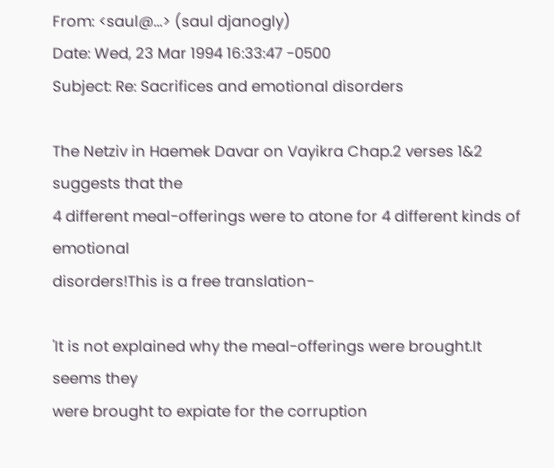From: <saul@...> (saul djanogly)
Date: Wed, 23 Mar 1994 16:33:47 -0500
Subject: Re: Sacrifices and emotional disorders

The Netziv in Haemek Davar on Vayikra Chap.2 verses 1&2 suggests that the
4 different meal-offerings were to atone for 4 different kinds of emotional
disorders!This is a free translation-

'It is not explained why the meal-offerings were brought.It seems they
were brought to expiate for the corruption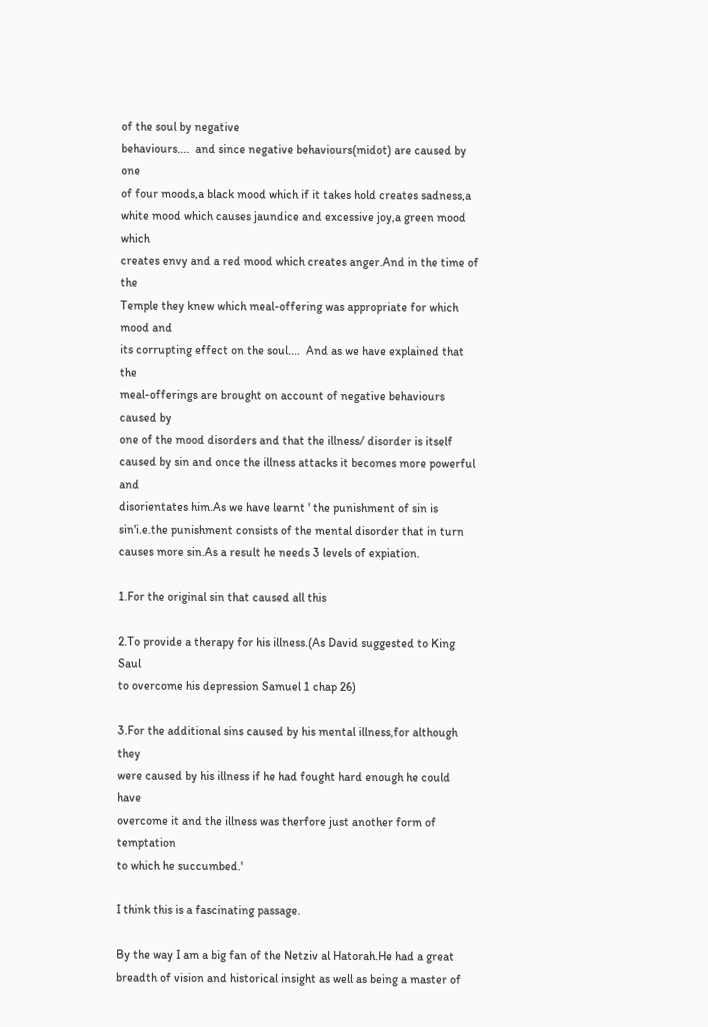of the soul by negative
behaviours....  and since negative behaviours(midot) are caused by one
of four moods,a black mood which if it takes hold creates sadness,a
white mood which causes jaundice and excessive joy,a green mood which
creates envy and a red mood which creates anger.And in the time of the
Temple they knew which meal-offering was appropriate for which mood and
its corrupting effect on the soul....  And as we have explained that the
meal-offerings are brought on account of negative behaviours caused by
one of the mood disorders and that the illness/ disorder is itself
caused by sin and once the illness attacks it becomes more powerful and
disorientates him.As we have learnt ' the punishment of sin is
sin'i.e.the punishment consists of the mental disorder that in turn
causes more sin.As a result he needs 3 levels of expiation.

1.For the original sin that caused all this

2.To provide a therapy for his illness.(As David suggested to King Saul
to overcome his depression Samuel 1 chap 26)

3.For the additional sins caused by his mental illness,for although they
were caused by his illness if he had fought hard enough he could have
overcome it and the illness was therfore just another form of temptation
to which he succumbed.'

I think this is a fascinating passage.

By the way I am a big fan of the Netziv al Hatorah.He had a great
breadth of vision and historical insight as well as being a master of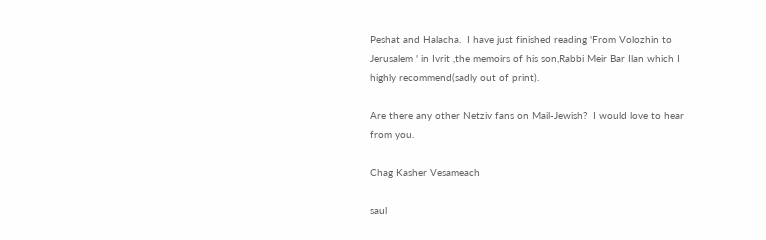Peshat and Halacha.  I have just finished reading 'From Volozhin to
Jerusalem ' in Ivrit ,the memoirs of his son,Rabbi Meir Bar Ilan which I
highly recommend(sadly out of print).

Are there any other Netziv fans on Mail-Jewish?  I would love to hear
from you.

Chag Kasher Vesameach

saul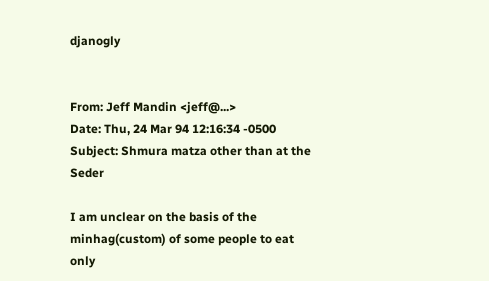djanogly


From: Jeff Mandin <jeff@...>
Date: Thu, 24 Mar 94 12:16:34 -0500
Subject: Shmura matza other than at the Seder

I am unclear on the basis of the minhag(custom) of some people to eat only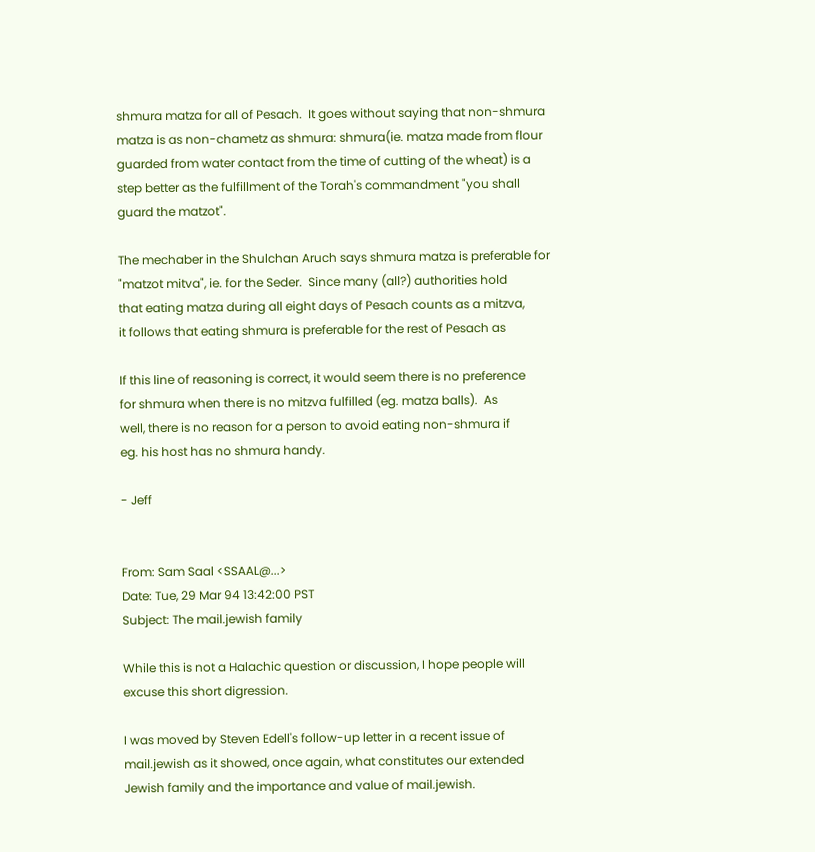shmura matza for all of Pesach.  It goes without saying that non-shmura
matza is as non-chametz as shmura: shmura(ie. matza made from flour
guarded from water contact from the time of cutting of the wheat) is a
step better as the fulfillment of the Torah's commandment "you shall
guard the matzot".

The mechaber in the Shulchan Aruch says shmura matza is preferable for
"matzot mitva", ie. for the Seder.  Since many (all?) authorities hold
that eating matza during all eight days of Pesach counts as a mitzva,
it follows that eating shmura is preferable for the rest of Pesach as

If this line of reasoning is correct, it would seem there is no preference
for shmura when there is no mitzva fulfilled (eg. matza balls).  As
well, there is no reason for a person to avoid eating non-shmura if
eg. his host has no shmura handy.

- Jeff


From: Sam Saal <SSAAL@...>
Date: Tue, 29 Mar 94 13:42:00 PST
Subject: The mail.jewish family

While this is not a Halachic question or discussion, I hope people will
excuse this short digression.

I was moved by Steven Edell's follow-up letter in a recent issue of
mail.jewish as it showed, once again, what constitutes our extended
Jewish family and the importance and value of mail.jewish.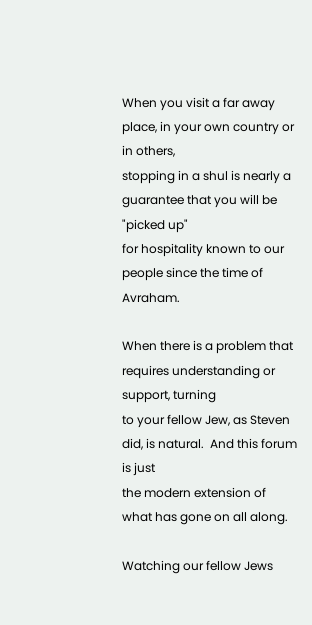When you visit a far away place, in your own country or in others,
stopping in a shul is nearly a guarantee that you will be "picked up"
for hospitality known to our people since the time of Avraham.

When there is a problem that requires understanding or support, turning
to your fellow Jew, as Steven did, is natural.  And this forum is just
the modern extension of what has gone on all along.

Watching our fellow Jews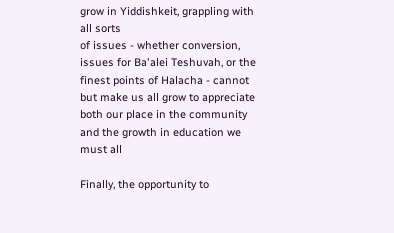grow in Yiddishkeit, grappling with all sorts
of issues - whether conversion, issues for Ba'alei Teshuvah, or the
finest points of Halacha - cannot but make us all grow to appreciate
both our place in the community and the growth in education we must all

Finally, the opportunity to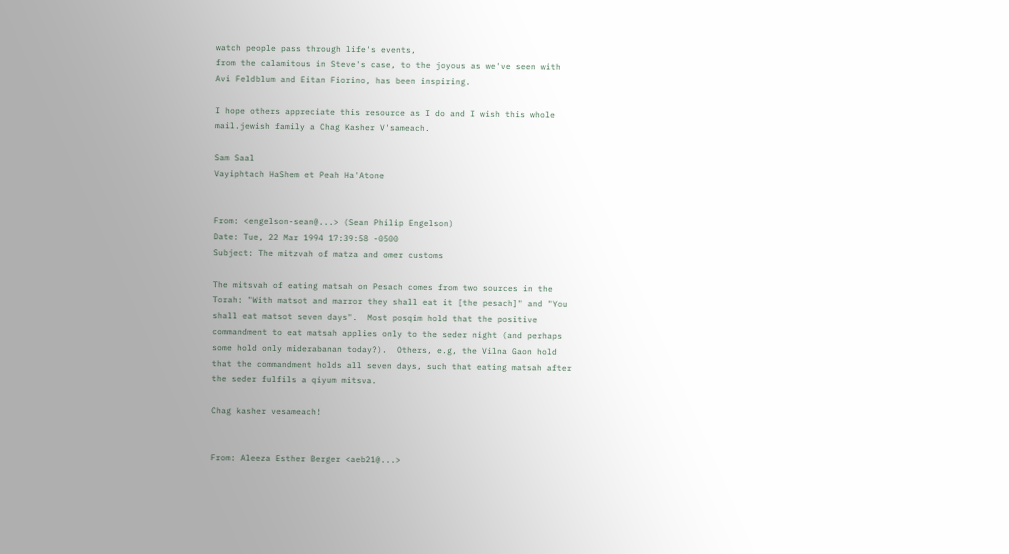watch people pass through life's events,
from the calamitous in Steve's case, to the joyous as we've seen with
Avi Feldblum and Eitan Fiorino, has been inspiring.

I hope others appreciate this resource as I do and I wish this whole
mail.jewish family a Chag Kasher V'sameach.

Sam Saal
Vayiphtach HaShem et Peah Ha'Atone


From: <engelson-sean@...> (Sean Philip Engelson)
Date: Tue, 22 Mar 1994 17:39:58 -0500
Subject: The mitzvah of matza and omer customs

The mitsvah of eating matsah on Pesach comes from two sources in the
Torah: "With matsot and marror they shall eat it [the pesach]" and "You
shall eat matsot seven days".  Most posqim hold that the positive
commandment to eat matsah applies only to the seder night (and perhaps
some hold only miderabanan today?).  Others, e.g, the Vilna Gaon hold
that the commandment holds all seven days, such that eating matsah after
the seder fulfils a qiyum mitsva.

Chag kasher vesameach!


From: Aleeza Esther Berger <aeb21@...>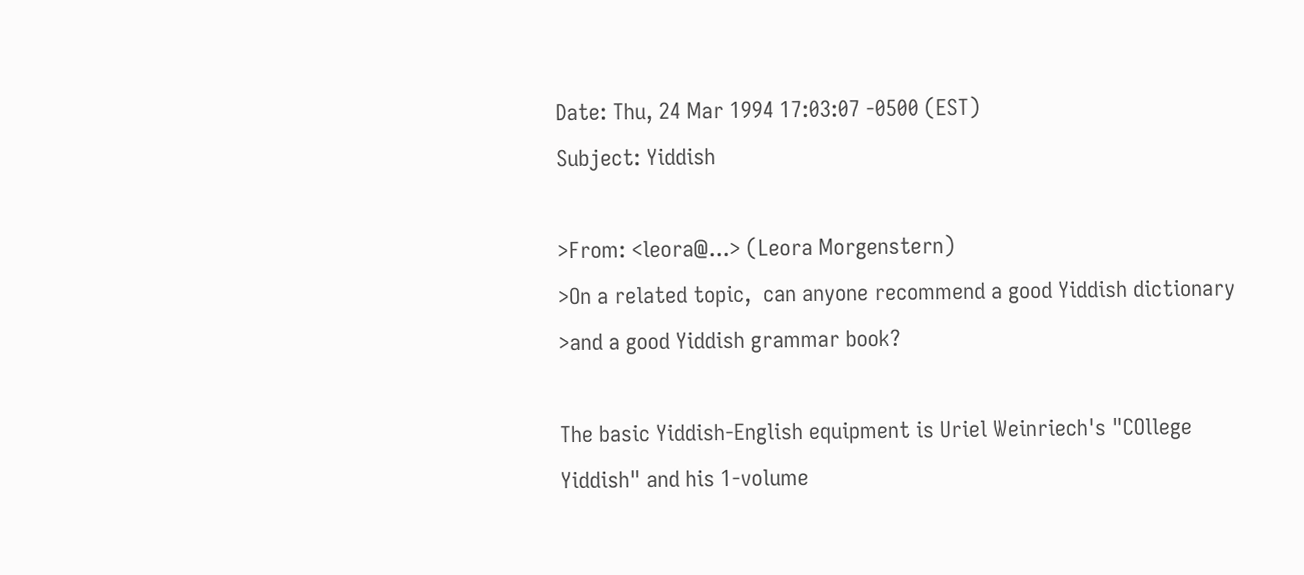Date: Thu, 24 Mar 1994 17:03:07 -0500 (EST)
Subject: Yiddish

>From: <leora@...> (Leora Morgenstern)
>On a related topic,  can anyone recommend a good Yiddish dictionary
>and a good Yiddish grammar book?

The basic Yiddish-English equipment is Uriel Weinriech's "COllege
Yiddish" and his 1-volume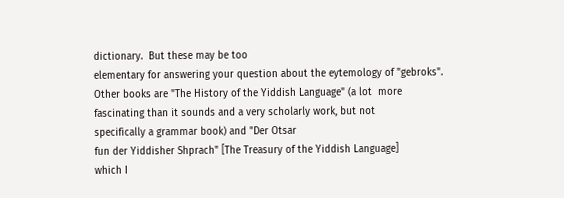dictionary.  But these may be too
elementary for answering your question about the eytemology of "gebroks".
Other books are "The History of the Yiddish Language" (a lot  more
fascinating than it sounds and a very scholarly work, but not
specifically a grammar book) and "Der Otsar
fun der Yiddisher Shprach" [The Treasury of the Yiddish Language]
which I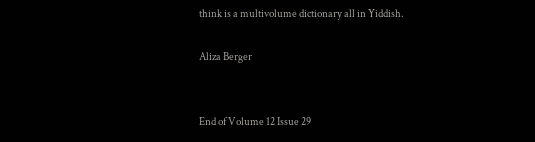think is a multivolume dictionary all in Yiddish.

Aliza Berger


End of Volume 12 Issue 29